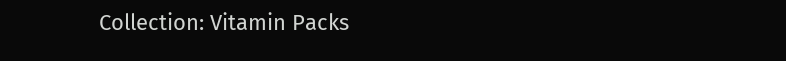Collection: Vitamin Packs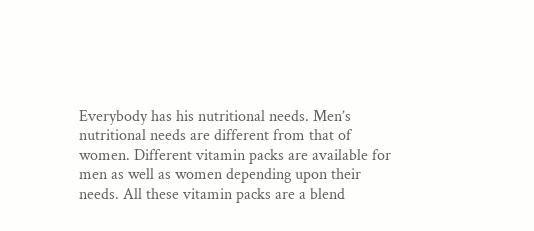Everybody has his nutritional needs. Men’s nutritional needs are different from that of women. Different vitamin packs are available for men as well as women depending upon their needs. All these vitamin packs are a blend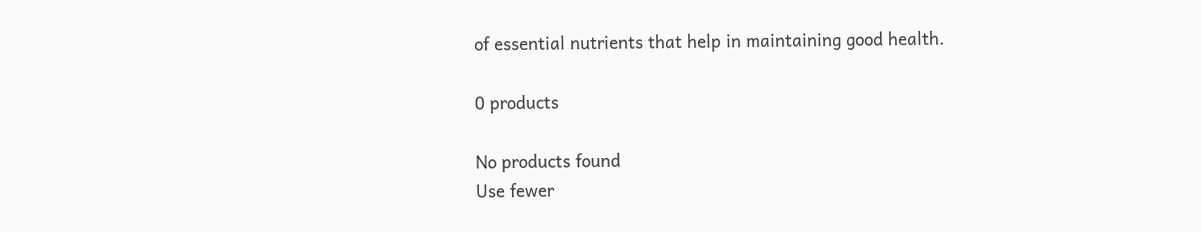of essential nutrients that help in maintaining good health.

0 products

No products found
Use fewer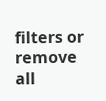filters or remove all